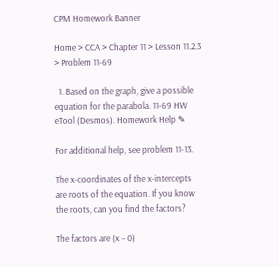CPM Homework Banner

Home > CCA > Chapter 11 > Lesson 11.2.3 > Problem 11-69

  1. Based on the graph, give a possible equation for the parabola. 11-69 HW eTool (Desmos). Homework Help ✎

For additional help, see problem 11-13.

The x-coordinates of the x-intercepts are roots of the equation. If you know the roots, can you find the factors?

The factors are (x − 0)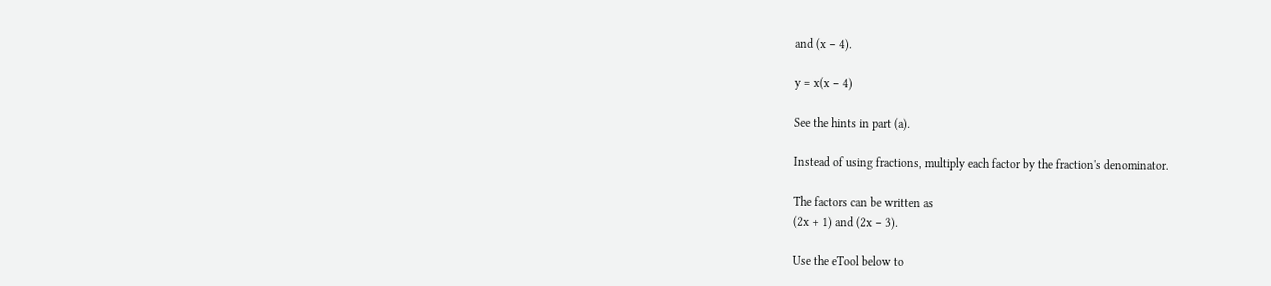and (x − 4).

y = x(x − 4)

See the hints in part (a).

Instead of using fractions, multiply each factor by the fraction's denominator.

The factors can be written as
(2x + 1) and (2x − 3).

Use the eTool below to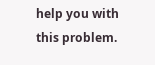help you with this problem.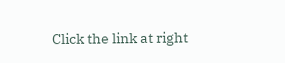Click the link at right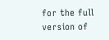for the full version of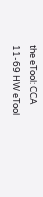the eTool: CCA 11-69 HW eTool